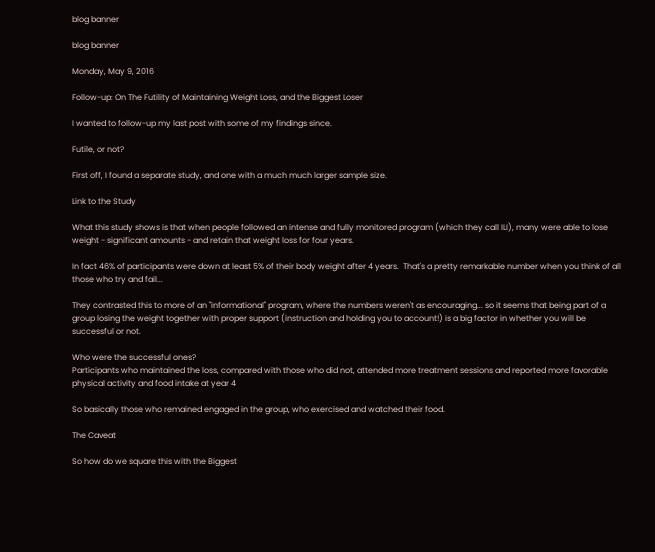blog banner

blog banner

Monday, May 9, 2016

Follow-up: On The Futility of Maintaining Weight Loss, and the Biggest Loser

I wanted to follow-up my last post with some of my findings since.

Futile, or not?

First off, I found a separate study, and one with a much much larger sample size.

Link to the Study

What this study shows is that when people followed an intense and fully monitored program (which they call ILI), many were able to lose weight - significant amounts - and retain that weight loss for four years.

In fact 46% of participants were down at least 5% of their body weight after 4 years.  That's a pretty remarkable number when you think of all those who try and fail...

They contrasted this to more of an "informational" program, where the numbers weren't as encouraging... so it seems that being part of a group losing the weight together with proper support (instruction and holding you to account!) is a big factor in whether you will be successful or not.

Who were the successful ones?
Participants who maintained the loss, compared with those who did not, attended more treatment sessions and reported more favorable physical activity and food intake at year 4

So basically those who remained engaged in the group, who exercised and watched their food.

The Caveat

So how do we square this with the Biggest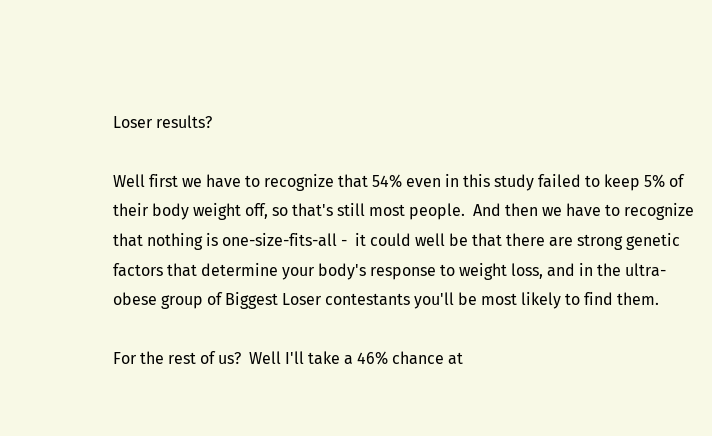Loser results?

Well first we have to recognize that 54% even in this study failed to keep 5% of their body weight off, so that's still most people.  And then we have to recognize that nothing is one-size-fits-all -  it could well be that there are strong genetic factors that determine your body's response to weight loss, and in the ultra-obese group of Biggest Loser contestants you'll be most likely to find them.

For the rest of us?  Well I'll take a 46% chance at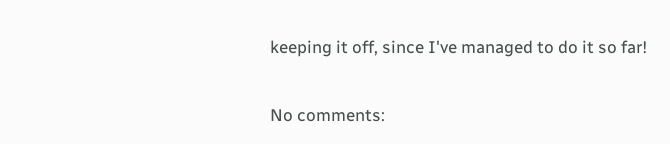keeping it off, since I've managed to do it so far!

No comments: